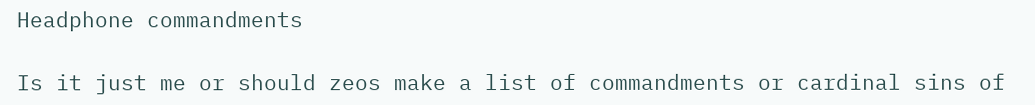Headphone commandments

Is it just me or should zeos make a list of commandments or cardinal sins of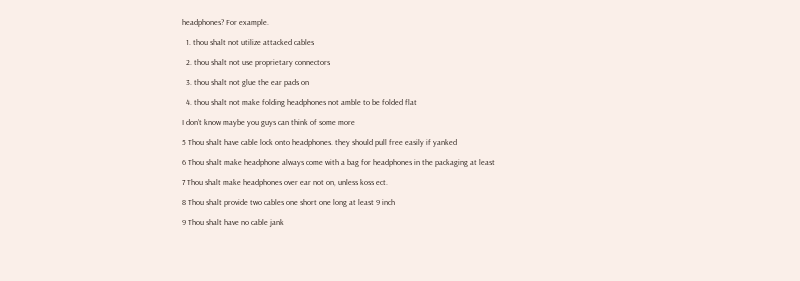headphones? For example.

  1. thou shalt not utilize attacked cables

  2. thou shalt not use proprietary connectors

  3. thou shalt not glue the ear pads on

  4. thou shalt not make folding headphones not amble to be folded flat

I don’t know maybe you guys can think of some more

5 Thou shalt have cable lock onto headphones. they should pull free easily if yanked

6 Thou shalt make headphone always come with a bag for headphones in the packaging at least

7 Thou shalt make headphones over ear not on, unless koss ect.

8 Thou shalt provide two cables one short one long at least 9 inch

9 Thou shalt have no cable jank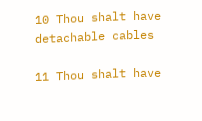10 Thou shalt have detachable cables

11 Thou shalt have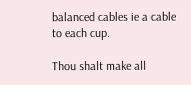balanced cables ie a cable to each cup.

Thou shalt make all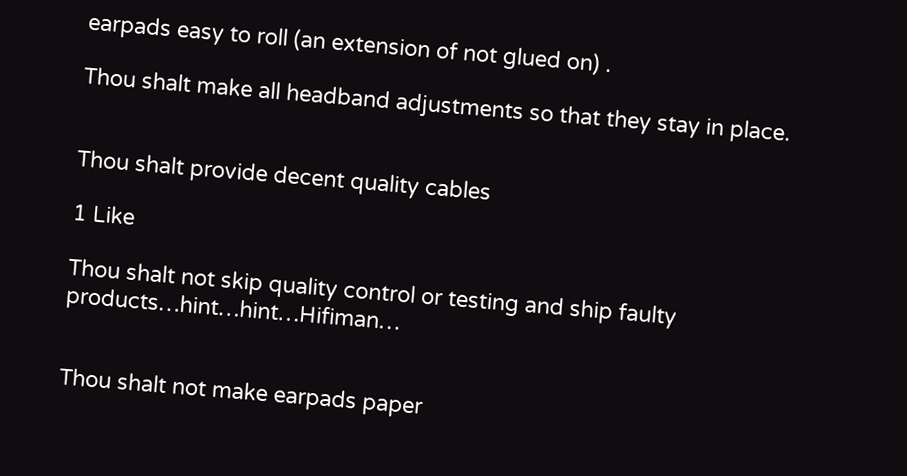earpads easy to roll (an extension of not glued on) .

Thou shalt make all headband adjustments so that they stay in place.


Thou shalt provide decent quality cables

1 Like

Thou shalt not skip quality control or testing and ship faulty products…hint…hint…Hifiman…


Thou shalt not make earpads paper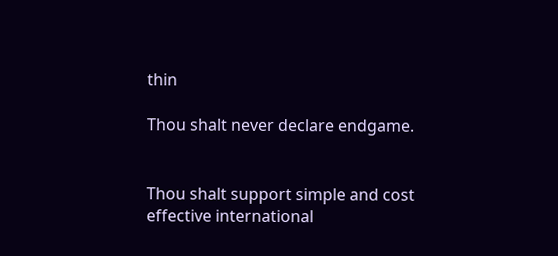thin

Thou shalt never declare endgame.


Thou shalt support simple and cost effective international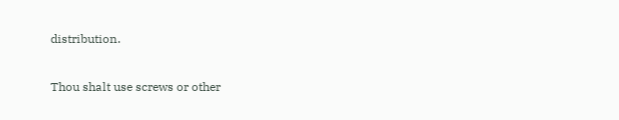distribution.

Thou shalt use screws or other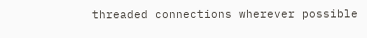threaded connections wherever possible